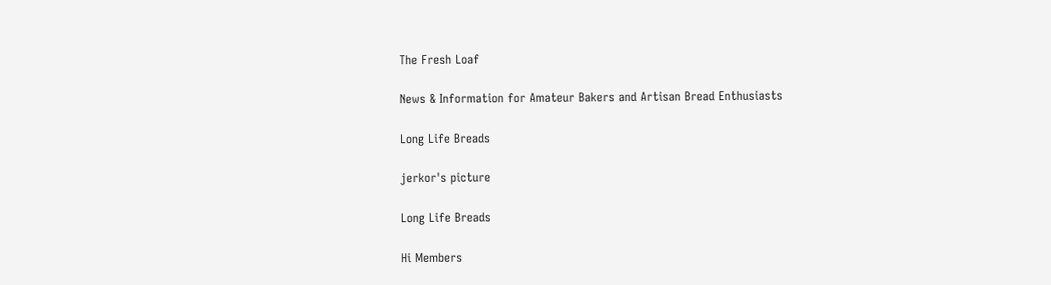The Fresh Loaf

News & Information for Amateur Bakers and Artisan Bread Enthusiasts

Long Life Breads

jerkor's picture

Long Life Breads

Hi Members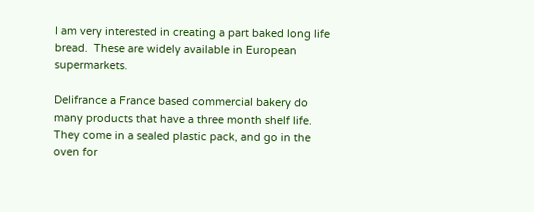I am very interested in creating a part baked long life bread.  These are widely available in European supermarkets.

Delifrance a France based commercial bakery do many products that have a three month shelf life.  They come in a sealed plastic pack, and go in the oven for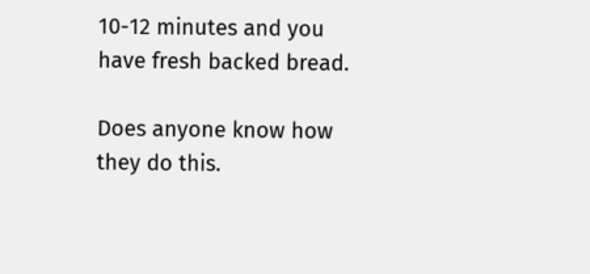10-12 minutes and you have fresh backed bread.

Does anyone know how they do this.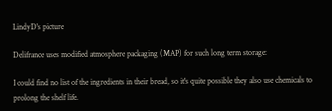LindyD's picture

Delifrance uses modified atmosphere packaging (MAP) for such long term storage:

I could find no list of the ingredients in their bread, so it's quite possible they also use chemicals to prolong the shelf life.